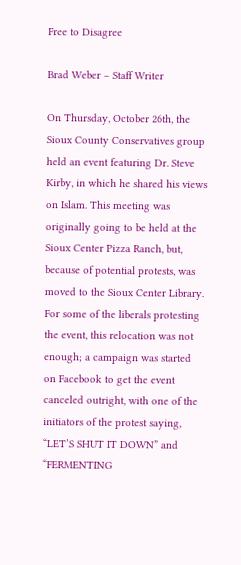Free to Disagree

Brad Weber – Staff Writer

On Thursday, October 26th, the Sioux County Conservatives group held an event featuring Dr. Steve Kirby, in which he shared his views on Islam. This meeting was originally going to be held at the Sioux Center Pizza Ranch, but, because of potential protests, was moved to the Sioux Center Library. For some of the liberals protesting the event, this relocation was not enough; a campaign was started on Facebook to get the event canceled outright, with one of the initiators of the protest saying, “LET’S SHUT IT DOWN” and “FERMENTING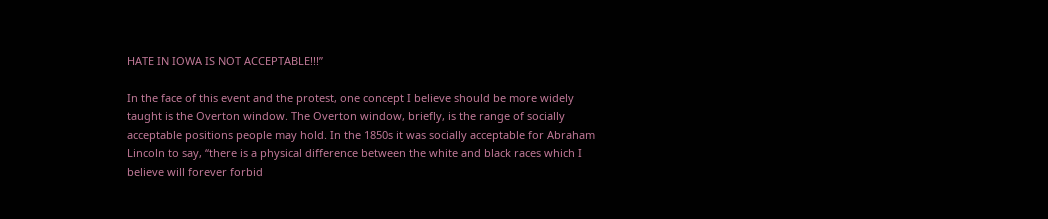HATE IN IOWA IS NOT ACCEPTABLE!!!”

In the face of this event and the protest, one concept I believe should be more widely taught is the Overton window. The Overton window, briefly, is the range of socially acceptable positions people may hold. In the 1850s it was socially acceptable for Abraham Lincoln to say, “there is a physical difference between the white and black races which I believe will forever forbid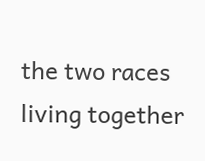the two races living together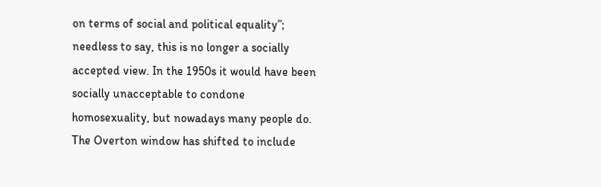on terms of social and political equality”; needless to say, this is no longer a socially accepted view. In the 1950s it would have been socially unacceptable to condone homosexuality, but nowadays many people do. The Overton window has shifted to include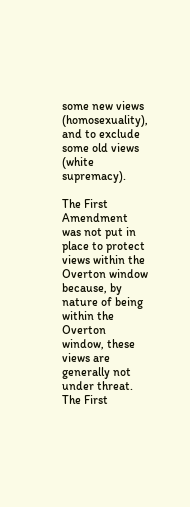some new views (homosexuality), and to exclude some old views (white supremacy).

The First Amendment was not put in place to protect views within the Overton window because, by nature of being within the Overton window, these views are generally not under threat. The First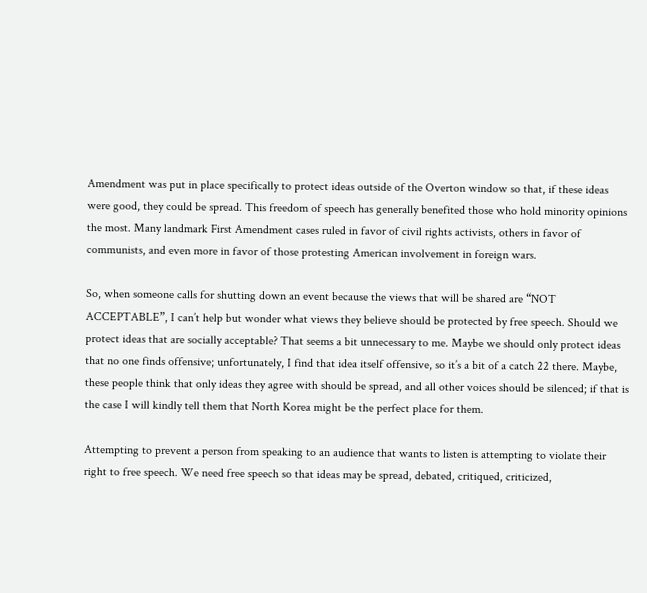Amendment was put in place specifically to protect ideas outside of the Overton window so that, if these ideas were good, they could be spread. This freedom of speech has generally benefited those who hold minority opinions the most. Many landmark First Amendment cases ruled in favor of civil rights activists, others in favor of communists, and even more in favor of those protesting American involvement in foreign wars.

So, when someone calls for shutting down an event because the views that will be shared are “NOT ACCEPTABLE”, I can’t help but wonder what views they believe should be protected by free speech. Should we protect ideas that are socially acceptable? That seems a bit unnecessary to me. Maybe we should only protect ideas that no one finds offensive; unfortunately, I find that idea itself offensive, so it’s a bit of a catch 22 there. Maybe, these people think that only ideas they agree with should be spread, and all other voices should be silenced; if that is the case I will kindly tell them that North Korea might be the perfect place for them.

Attempting to prevent a person from speaking to an audience that wants to listen is attempting to violate their right to free speech. We need free speech so that ideas may be spread, debated, critiqued, criticized,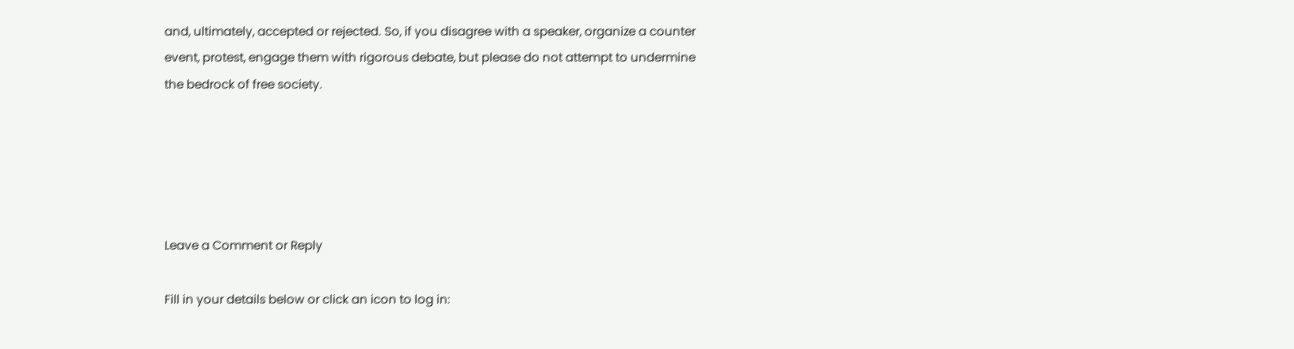and, ultimately, accepted or rejected. So, if you disagree with a speaker, organize a counter event, protest, engage them with rigorous debate, but please do not attempt to undermine the bedrock of free society.





Leave a Comment or Reply

Fill in your details below or click an icon to log in: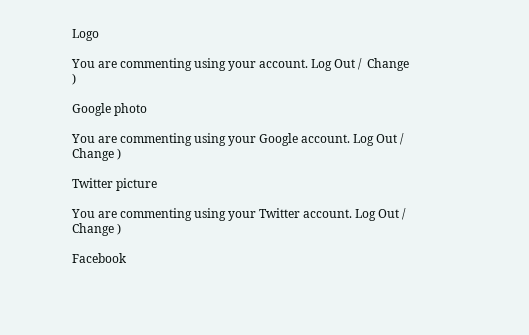Logo

You are commenting using your account. Log Out /  Change )

Google photo

You are commenting using your Google account. Log Out /  Change )

Twitter picture

You are commenting using your Twitter account. Log Out /  Change )

Facebook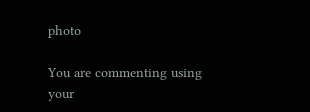photo

You are commenting using your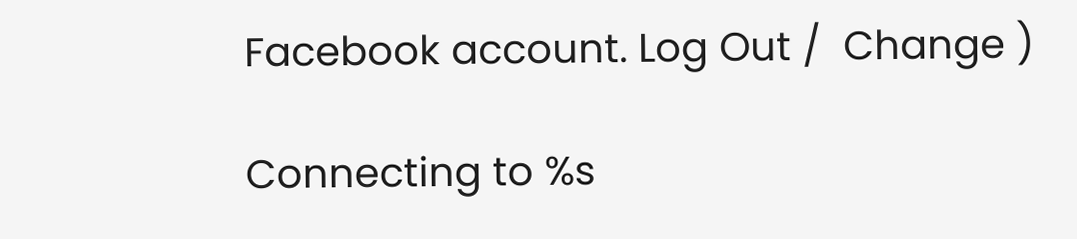Facebook account. Log Out /  Change )

Connecting to %s